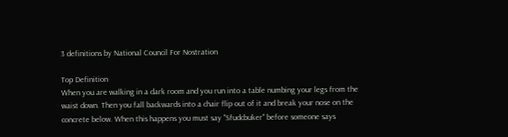3 definitions by National Council For Nostration

Top Definition
When you are walking in a dark room and you run into a table numbing your legs from the waist down. Then you fall backwards into a chair flip out of it and break your nose on the concrete below. When this happens you must say "Sfudcbuker" before someone says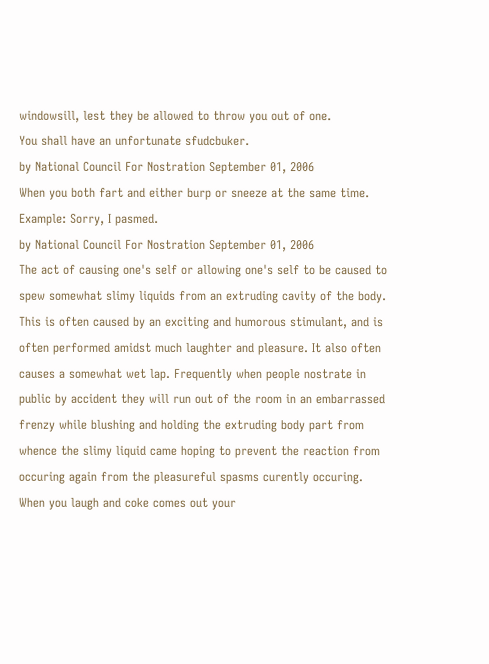windowsill, lest they be allowed to throw you out of one.
You shall have an unfortunate sfudcbuker.
by National Council For Nostration September 01, 2006
When you both fart and either burp or sneeze at the same time.
Example: Sorry, I pasmed.
by National Council For Nostration September 01, 2006
The act of causing one's self or allowing one's self to be caused to spew somewhat slimy liquids from an extruding cavity of the body. This is often caused by an exciting and humorous stimulant, and is often performed amidst much laughter and pleasure. It also often causes a somewhat wet lap. Frequently when people nostrate in public by accident they will run out of the room in an embarrassed frenzy while blushing and holding the extruding body part from whence the slimy liquid came hoping to prevent the reaction from occuring again from the pleasureful spasms curently occuring.
When you laugh and coke comes out your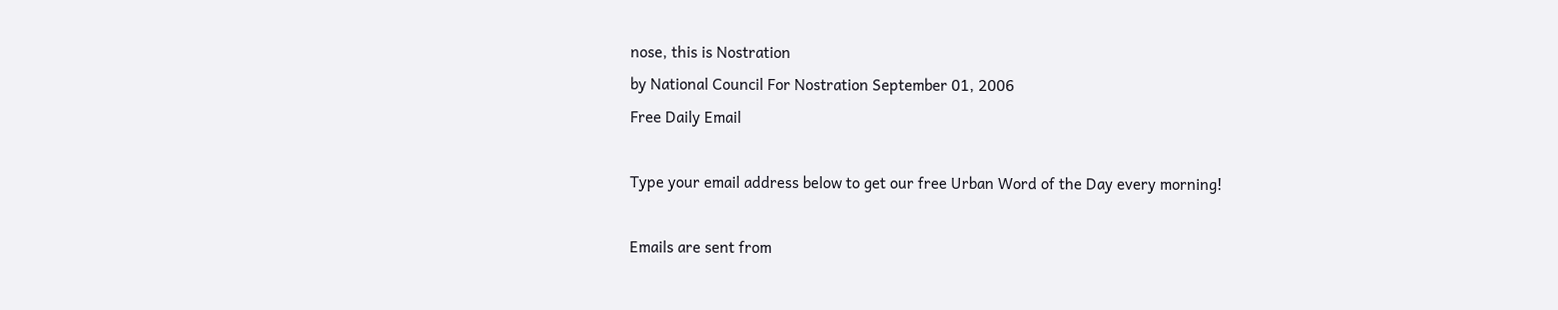nose, this is Nostration
by National Council For Nostration September 01, 2006
Free Daily Email

Type your email address below to get our free Urban Word of the Day every morning!

Emails are sent from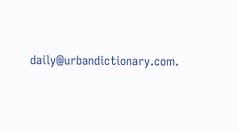daily@urbandictionary.com.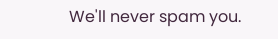We'll never spam you.